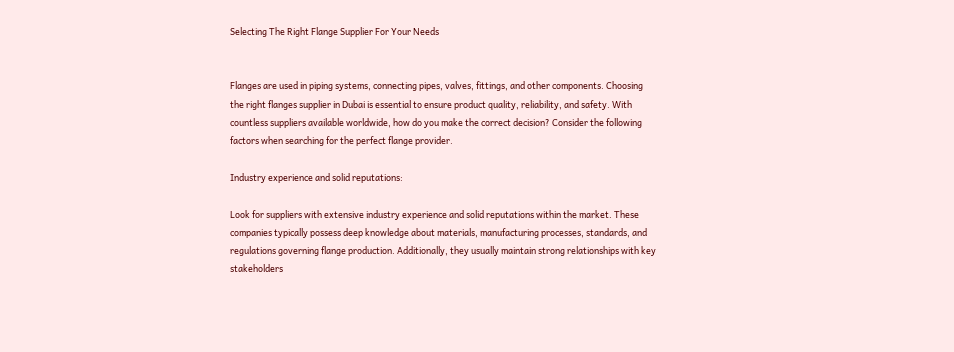Selecting The Right Flange Supplier For Your Needs


Flanges are used in piping systems, connecting pipes, valves, fittings, and other components. Choosing the right flanges supplier in Dubai is essential to ensure product quality, reliability, and safety. With countless suppliers available worldwide, how do you make the correct decision? Consider the following factors when searching for the perfect flange provider.

Industry experience and solid reputations:

Look for suppliers with extensive industry experience and solid reputations within the market. These companies typically possess deep knowledge about materials, manufacturing processes, standards, and regulations governing flange production. Additionally, they usually maintain strong relationships with key stakeholders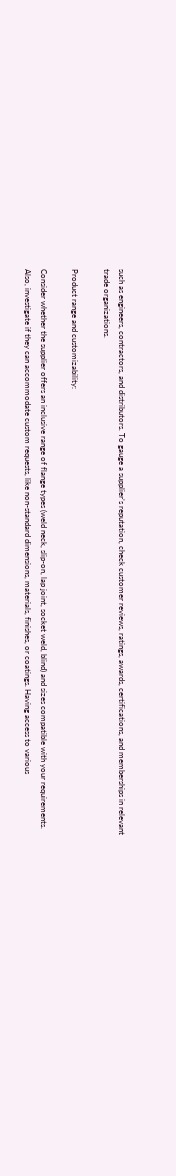such as engineers, contractors, and distributors. To gauge a supplier’s reputation, check customer reviews, ratings, awards, certifications, and memberships in relevant trade organizations.

Product range and customizability:

Consider whether the supplier offers an inclusive range of flange types (weld neck, slip-on, lap joint, socket weld, blind) and sizes compatible with your requirements. Also, investigate if they can accommodate custom requests, like non-standard dimensions, materials, finishes, or coatings. Having access to various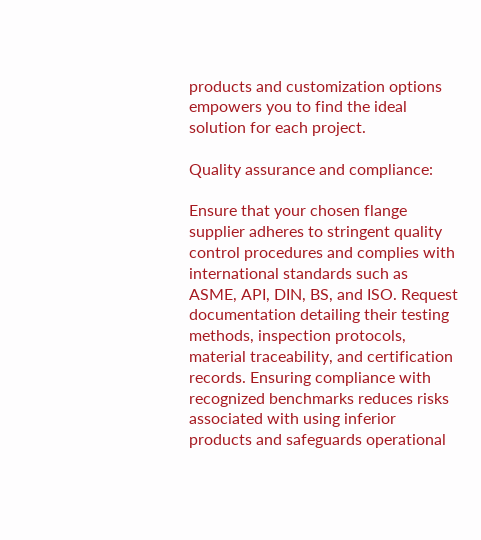products and customization options empowers you to find the ideal solution for each project.

Quality assurance and compliance:

Ensure that your chosen flange supplier adheres to stringent quality control procedures and complies with international standards such as ASME, API, DIN, BS, and ISO. Request documentation detailing their testing methods, inspection protocols, material traceability, and certification records. Ensuring compliance with recognized benchmarks reduces risks associated with using inferior products and safeguards operational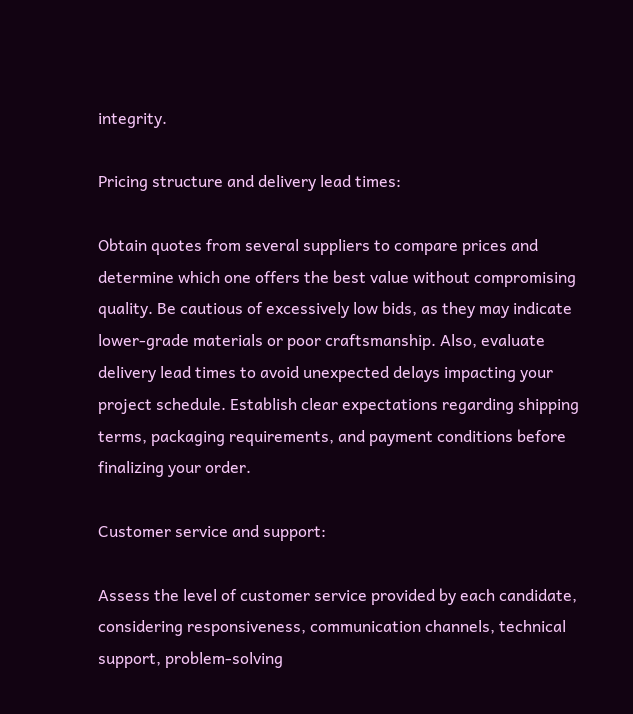integrity.

Pricing structure and delivery lead times:

Obtain quotes from several suppliers to compare prices and determine which one offers the best value without compromising quality. Be cautious of excessively low bids, as they may indicate lower-grade materials or poor craftsmanship. Also, evaluate delivery lead times to avoid unexpected delays impacting your project schedule. Establish clear expectations regarding shipping terms, packaging requirements, and payment conditions before finalizing your order.

Customer service and support:

Assess the level of customer service provided by each candidate, considering responsiveness, communication channels, technical support, problem-solving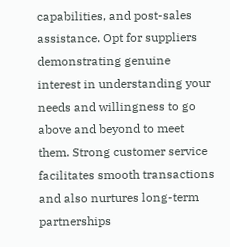capabilities, and post-sales assistance. Opt for suppliers demonstrating genuine interest in understanding your needs and willingness to go above and beyond to meet them. Strong customer service facilitates smooth transactions and also nurtures long-term partnerships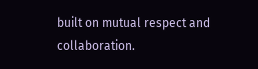built on mutual respect and collaboration.